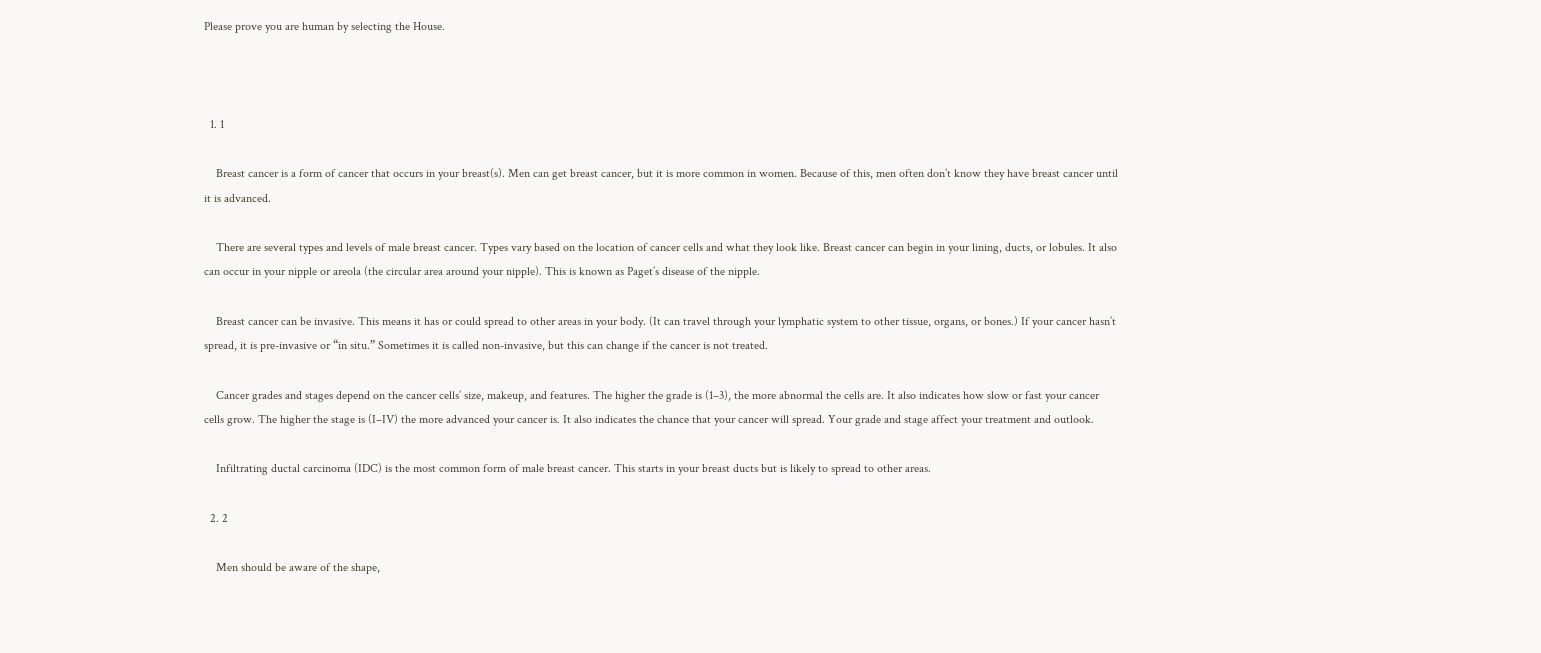Please prove you are human by selecting the House.



  1. 1

    Breast cancer is a form of cancer that occurs in your breast(s). Men can get breast cancer, but it is more common in women. Because of this, men often don’t know they have breast cancer until it is advanced.

    There are several types and levels of male breast cancer. Types vary based on the location of cancer cells and what they look like. Breast cancer can begin in your lining, ducts, or lobules. It also can occur in your nipple or areola (the circular area around your nipple). This is known as Paget’s disease of the nipple.

    Breast cancer can be invasive. This means it has or could spread to other areas in your body. (It can travel through your lymphatic system to other tissue, organs, or bones.) If your cancer hasn’t spread, it is pre-invasive or “in situ.” Sometimes it is called non-invasive, but this can change if the cancer is not treated.

    Cancer grades and stages depend on the cancer cells’ size, makeup, and features. The higher the grade is (1–3), the more abnormal the cells are. It also indicates how slow or fast your cancer cells grow. The higher the stage is (I–IV) the more advanced your cancer is. It also indicates the chance that your cancer will spread. Your grade and stage affect your treatment and outlook.

    Infiltrating ductal carcinoma (IDC) is the most common form of male breast cancer. This starts in your breast ducts but is likely to spread to other areas.

  2. 2

    Men should be aware of the shape,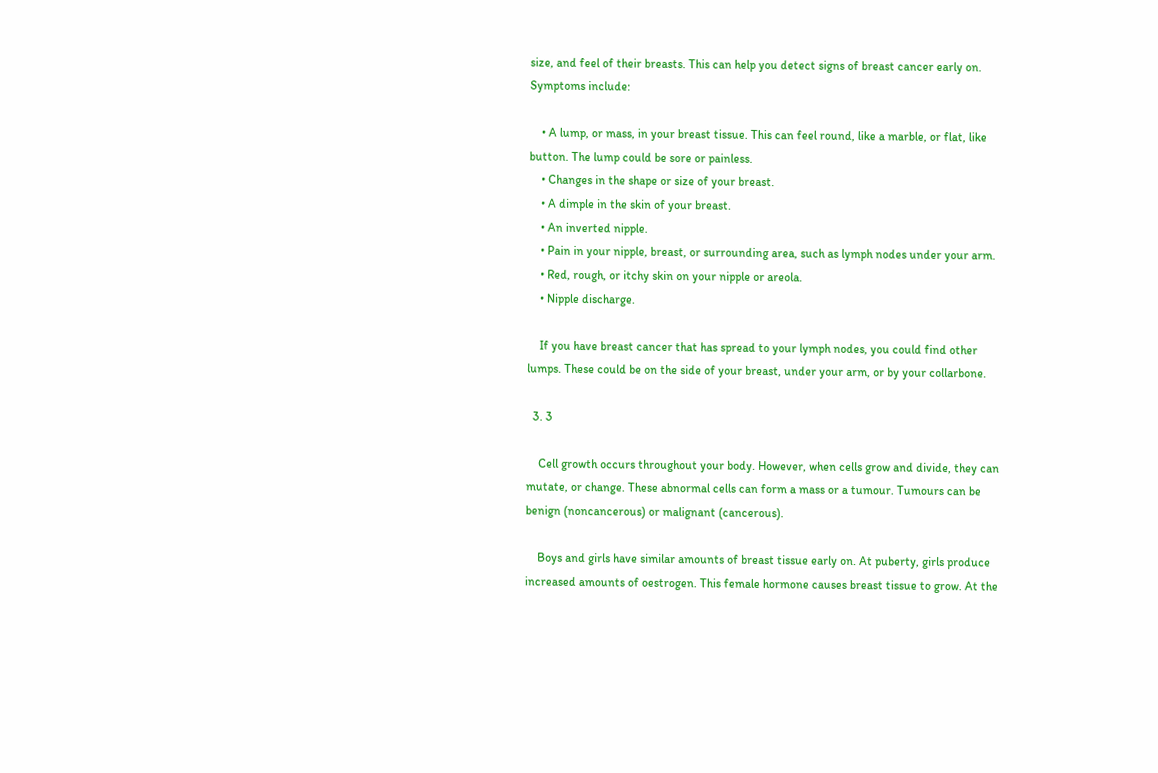size, and feel of their breasts. This can help you detect signs of breast cancer early on. Symptoms include:

    • A lump, or mass, in your breast tissue. This can feel round, like a marble, or flat, like button. The lump could be sore or painless.
    • Changes in the shape or size of your breast.
    • A dimple in the skin of your breast.
    • An inverted nipple.
    • Pain in your nipple, breast, or surrounding area, such as lymph nodes under your arm.
    • Red, rough, or itchy skin on your nipple or areola.
    • Nipple discharge.

    If you have breast cancer that has spread to your lymph nodes, you could find other lumps. These could be on the side of your breast, under your arm, or by your collarbone.

  3. 3

    Cell growth occurs throughout your body. However, when cells grow and divide, they can mutate, or change. These abnormal cells can form a mass or a tumour. Tumours can be benign (noncancerous) or malignant (cancerous).

    Boys and girls have similar amounts of breast tissue early on. At puberty, girls produce increased amounts of oestrogen. This female hormone causes breast tissue to grow. At the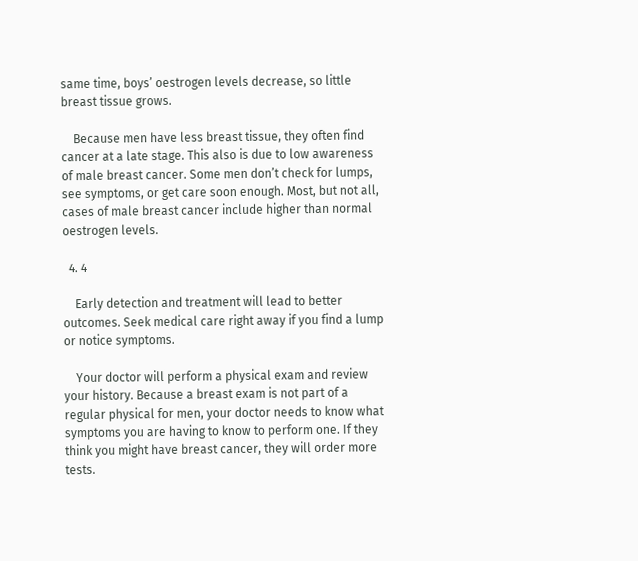same time, boys’ oestrogen levels decrease, so little breast tissue grows.

    Because men have less breast tissue, they often find cancer at a late stage. This also is due to low awareness of male breast cancer. Some men don’t check for lumps, see symptoms, or get care soon enough. Most, but not all, cases of male breast cancer include higher than normal oestrogen levels.

  4. 4

    Early detection and treatment will lead to better outcomes. Seek medical care right away if you find a lump or notice symptoms.

    Your doctor will perform a physical exam and review your history. Because a breast exam is not part of a regular physical for men, your doctor needs to know what symptoms you are having to know to perform one. If they think you might have breast cancer, they will order more tests.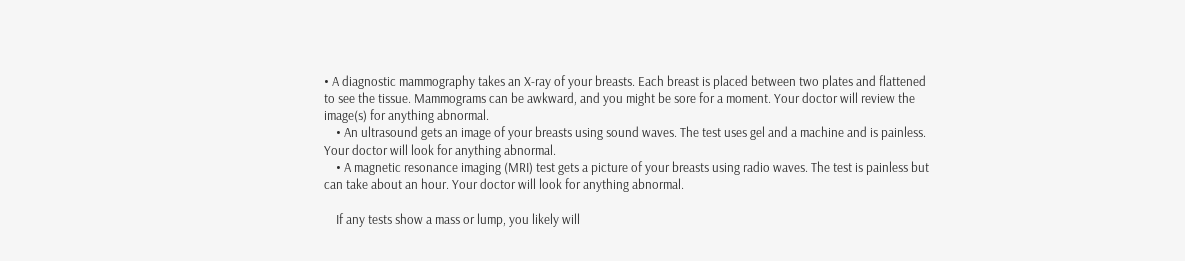• A diagnostic mammography takes an X-ray of your breasts. Each breast is placed between two plates and flattened to see the tissue. Mammograms can be awkward, and you might be sore for a moment. Your doctor will review the image(s) for anything abnormal.
    • An ultrasound gets an image of your breasts using sound waves. The test uses gel and a machine and is painless. Your doctor will look for anything abnormal.
    • A magnetic resonance imaging (MRI) test gets a picture of your breasts using radio waves. The test is painless but can take about an hour. Your doctor will look for anything abnormal.

    If any tests show a mass or lump, you likely will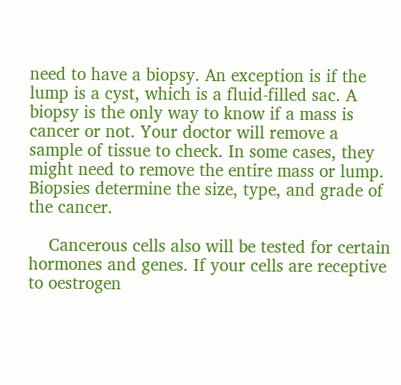need to have a biopsy. An exception is if the lump is a cyst, which is a fluid-filled sac. A biopsy is the only way to know if a mass is cancer or not. Your doctor will remove a sample of tissue to check. In some cases, they might need to remove the entire mass or lump. Biopsies determine the size, type, and grade of the cancer.

    Cancerous cells also will be tested for certain hormones and genes. If your cells are receptive to oestrogen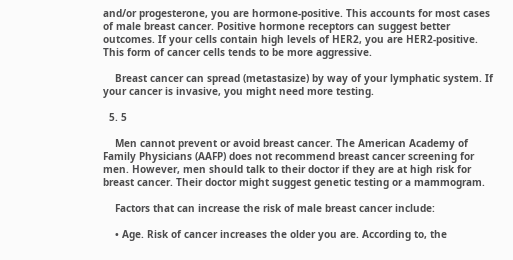and/or progesterone, you are hormone-positive. This accounts for most cases of male breast cancer. Positive hormone receptors can suggest better outcomes. If your cells contain high levels of HER2, you are HER2-positive. This form of cancer cells tends to be more aggressive.

    Breast cancer can spread (metastasize) by way of your lymphatic system. If your cancer is invasive, you might need more testing.

  5. 5

    Men cannot prevent or avoid breast cancer. The American Academy of Family Physicians (AAFP) does not recommend breast cancer screening for men. However, men should talk to their doctor if they are at high risk for breast cancer. Their doctor might suggest genetic testing or a mammogram.

    Factors that can increase the risk of male breast cancer include:

    • Age. Risk of cancer increases the older you are. According to, the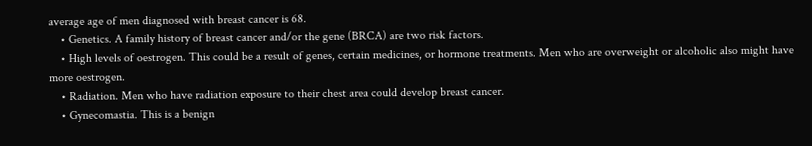average age of men diagnosed with breast cancer is 68.
    • Genetics. A family history of breast cancer and/or the gene (BRCA) are two risk factors.
    • High levels of oestrogen. This could be a result of genes, certain medicines, or hormone treatments. Men who are overweight or alcoholic also might have more oestrogen.
    • Radiation. Men who have radiation exposure to their chest area could develop breast cancer.
    • Gynecomastia. This is a benign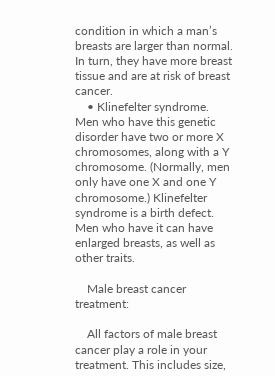condition in which a man’s breasts are larger than normal. In turn, they have more breast tissue and are at risk of breast cancer.
    • Klinefelter syndrome. Men who have this genetic disorder have two or more X chromosomes, along with a Y chromosome. (Normally, men only have one X and one Y chromosome.) Klinefelter syndrome is a birth defect. Men who have it can have enlarged breasts, as well as other traits.

    Male breast cancer treatment:

    All factors of male breast cancer play a role in your treatment. This includes size,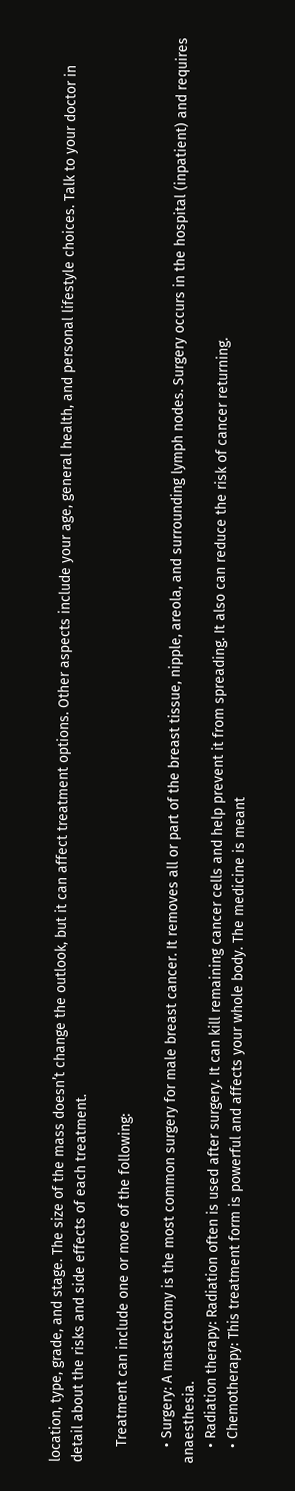location, type, grade, and stage. The size of the mass doesn’t change the outlook, but it can affect treatment options. Other aspects include your age, general health, and personal lifestyle choices. Talk to your doctor in detail about the risks and side effects of each treatment.

    Treatment can include one or more of the following:

    • Surgery: A mastectomy is the most common surgery for male breast cancer. It removes all or part of the breast tissue, nipple, areola, and surrounding lymph nodes. Surgery occurs in the hospital (inpatient) and requires anaesthesia.
    • Radiation therapy: Radiation often is used after surgery. It can kill remaining cancer cells and help prevent it from spreading. It also can reduce the risk of cancer returning.
    • Chemotherapy: This treatment form is powerful and affects your whole body. The medicine is meant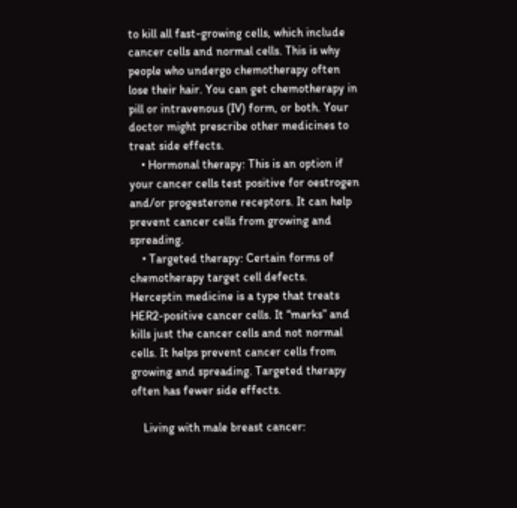to kill all fast-growing cells, which include cancer cells and normal cells. This is why people who undergo chemotherapy often lose their hair. You can get chemotherapy in pill or intravenous (IV) form, or both. Your doctor might prescribe other medicines to treat side effects.
    • Hormonal therapy: This is an option if your cancer cells test positive for oestrogen and/or progesterone receptors. It can help prevent cancer cells from growing and spreading.
    • Targeted therapy: Certain forms of chemotherapy target cell defects. Herceptin medicine is a type that treats HER2-positive cancer cells. It “marks” and kills just the cancer cells and not normal cells. It helps prevent cancer cells from growing and spreading. Targeted therapy often has fewer side effects.

    Living with male breast cancer: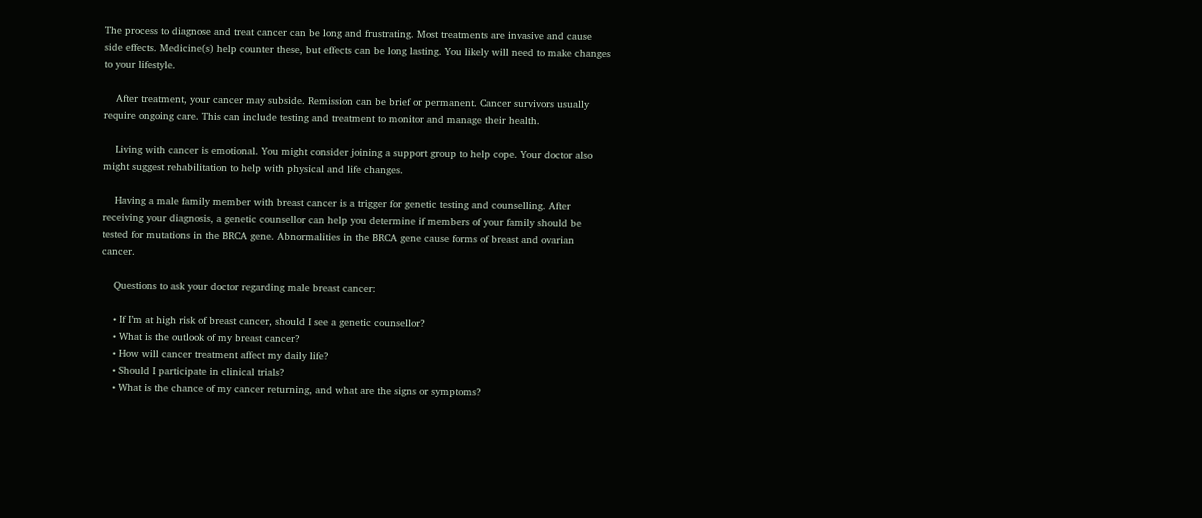The process to diagnose and treat cancer can be long and frustrating. Most treatments are invasive and cause side effects. Medicine(s) help counter these, but effects can be long lasting. You likely will need to make changes to your lifestyle.

    After treatment, your cancer may subside. Remission can be brief or permanent. Cancer survivors usually require ongoing care. This can include testing and treatment to monitor and manage their health.

    Living with cancer is emotional. You might consider joining a support group to help cope. Your doctor also might suggest rehabilitation to help with physical and life changes.

    Having a male family member with breast cancer is a trigger for genetic testing and counselling. After receiving your diagnosis, a genetic counsellor can help you determine if members of your family should be tested for mutations in the BRCA gene. Abnormalities in the BRCA gene cause forms of breast and ovarian cancer.

    Questions to ask your doctor regarding male breast cancer:

    • If I’m at high risk of breast cancer, should I see a genetic counsellor?
    • What is the outlook of my breast cancer?
    • How will cancer treatment affect my daily life?
    • Should I participate in clinical trials?
    • What is the chance of my cancer returning, and what are the signs or symptoms?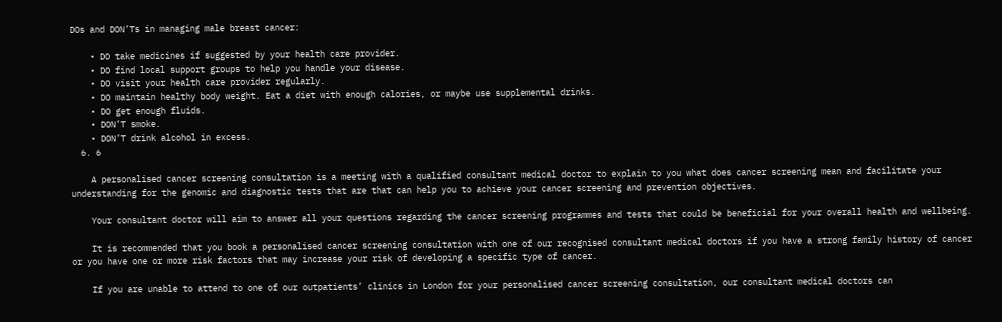DOs and DON’Ts in managing male breast cancer:

    • DO take medicines if suggested by your health care provider.
    • DO find local support groups to help you handle your disease.
    • DO visit your health care provider regularly.
    • DO maintain healthy body weight. Eat a diet with enough calories, or maybe use supplemental drinks.
    • DO get enough fluids.
    • DON’T smoke.
    • DON’T drink alcohol in excess.
  6. 6

    A personalised cancer screening consultation is a meeting with a qualified consultant medical doctor to explain to you what does cancer screening mean and facilitate your understanding for the genomic and diagnostic tests that are that can help you to achieve your cancer screening and prevention objectives.

    Your consultant doctor will aim to answer all your questions regarding the cancer screening programmes and tests that could be beneficial for your overall health and wellbeing.

    It is recommended that you book a personalised cancer screening consultation with one of our recognised consultant medical doctors if you have a strong family history of cancer or you have one or more risk factors that may increase your risk of developing a specific type of cancer.

    If you are unable to attend to one of our outpatients’ clinics in London for your personalised cancer screening consultation, our consultant medical doctors can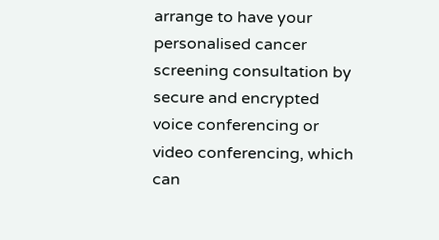arrange to have your personalised cancer screening consultation by secure and encrypted voice conferencing or video conferencing, which can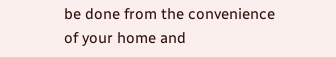be done from the convenience of your home and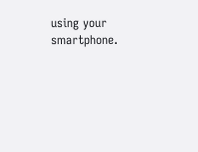using your smartphone.